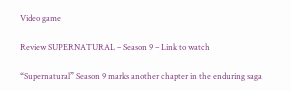Video game

Review SUPERNATURAL – Season 9 – Link to watch

“Supernatural” Season 9 marks another chapter in the enduring saga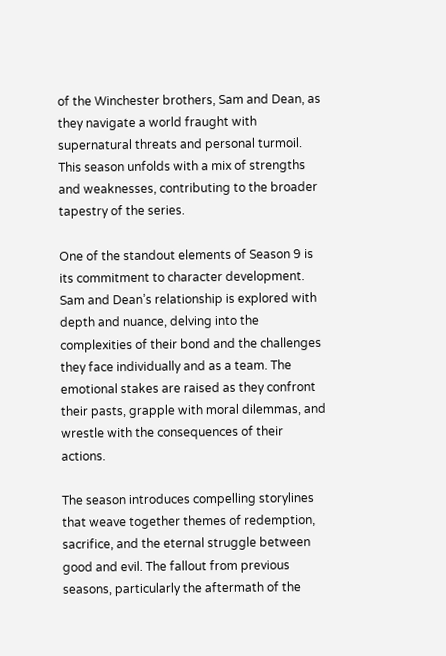of the Winchester brothers, Sam and Dean, as they navigate a world fraught with supernatural threats and personal turmoil. This season unfolds with a mix of strengths and weaknesses, contributing to the broader tapestry of the series.

One of the standout elements of Season 9 is its commitment to character development. Sam and Dean’s relationship is explored with depth and nuance, delving into the complexities of their bond and the challenges they face individually and as a team. The emotional stakes are raised as they confront their pasts, grapple with moral dilemmas, and wrestle with the consequences of their actions.

The season introduces compelling storylines that weave together themes of redemption, sacrifice, and the eternal struggle between good and evil. The fallout from previous seasons, particularly the aftermath of the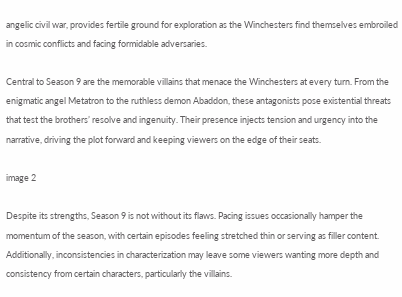angelic civil war, provides fertile ground for exploration as the Winchesters find themselves embroiled in cosmic conflicts and facing formidable adversaries.

Central to Season 9 are the memorable villains that menace the Winchesters at every turn. From the enigmatic angel Metatron to the ruthless demon Abaddon, these antagonists pose existential threats that test the brothers’ resolve and ingenuity. Their presence injects tension and urgency into the narrative, driving the plot forward and keeping viewers on the edge of their seats.

image 2

Despite its strengths, Season 9 is not without its flaws. Pacing issues occasionally hamper the momentum of the season, with certain episodes feeling stretched thin or serving as filler content. Additionally, inconsistencies in characterization may leave some viewers wanting more depth and consistency from certain characters, particularly the villains.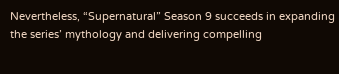Nevertheless, “Supernatural” Season 9 succeeds in expanding the series’ mythology and delivering compelling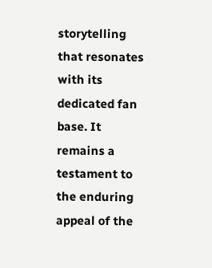storytelling that resonates with its dedicated fan base. It remains a testament to the enduring appeal of the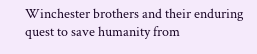Winchester brothers and their enduring quest to save humanity from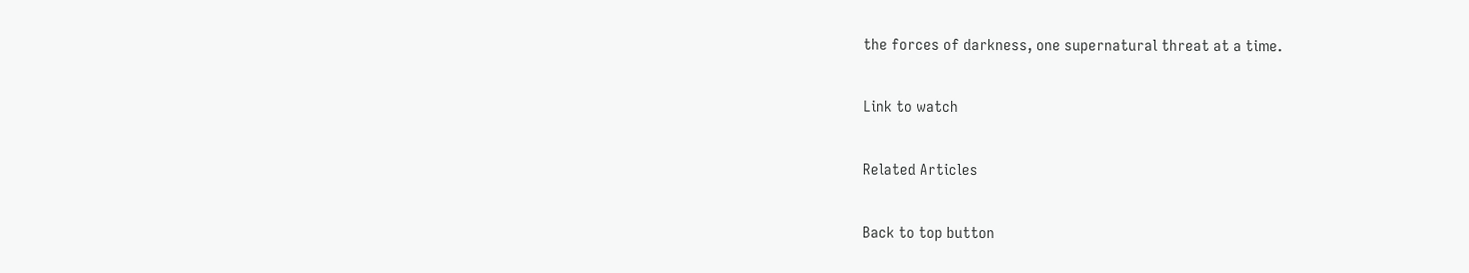the forces of darkness, one supernatural threat at a time.

Link to watch

Related Articles

Back to top button